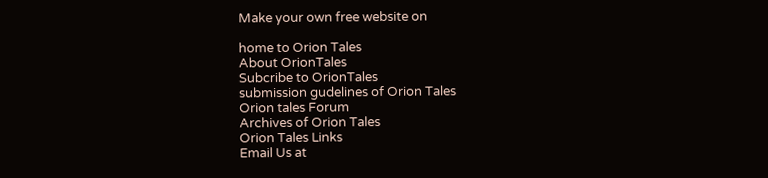Make your own free website on

home to Orion Tales
About OrionTales
Subcribe to OrionTales
submission gudelines of Orion Tales
Orion tales Forum
Archives of Orion Tales
Orion Tales Links
Email Us at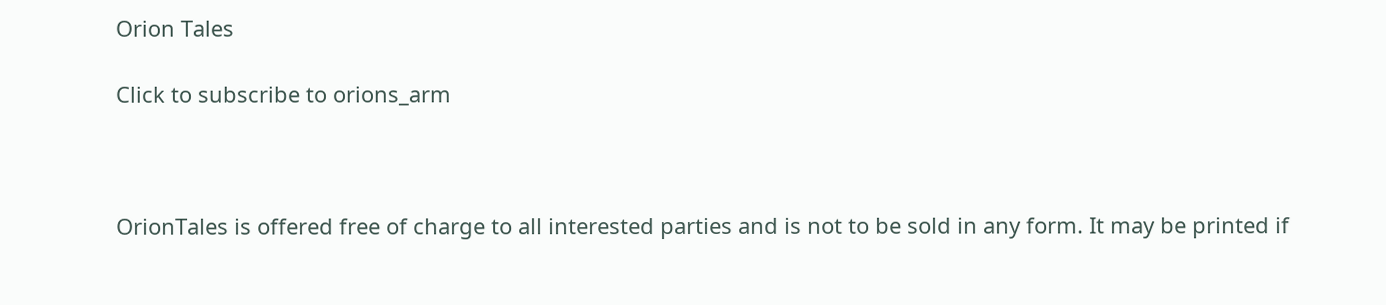Orion Tales

Click to subscribe to orions_arm



OrionTales is offered free of charge to all interested parties and is not to be sold in any form. It may be printed if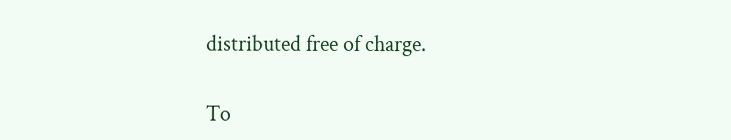distributed free of charge.

To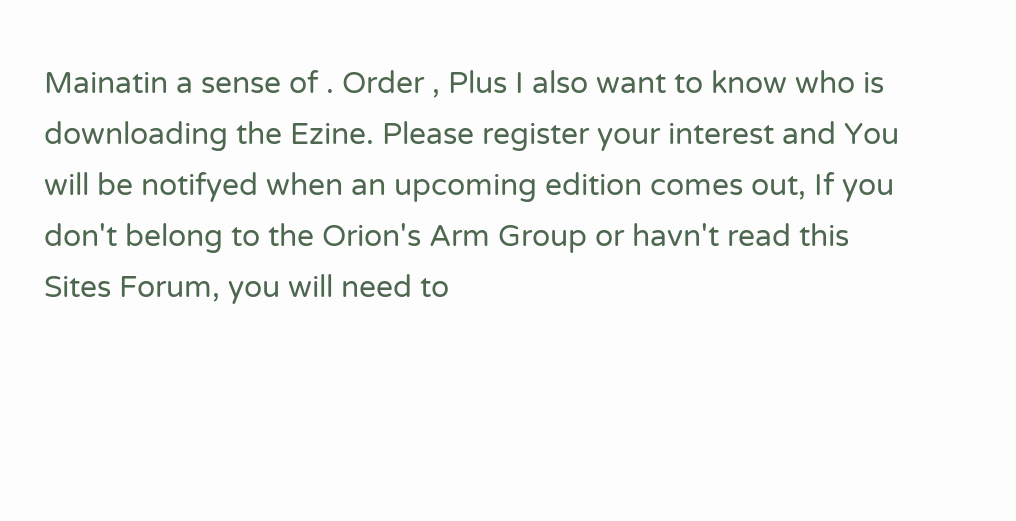Mainatin a sense of . Order , Plus I also want to know who is downloading the Ezine. Please register your interest and You will be notifyed when an upcoming edition comes out, If you don't belong to the Orion's Arm Group or havn't read this Sites Forum, you will need to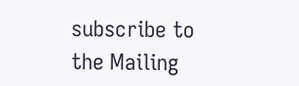subscribe to the Mailing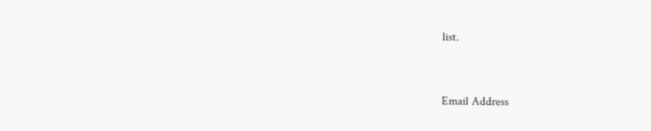list.


Email Address